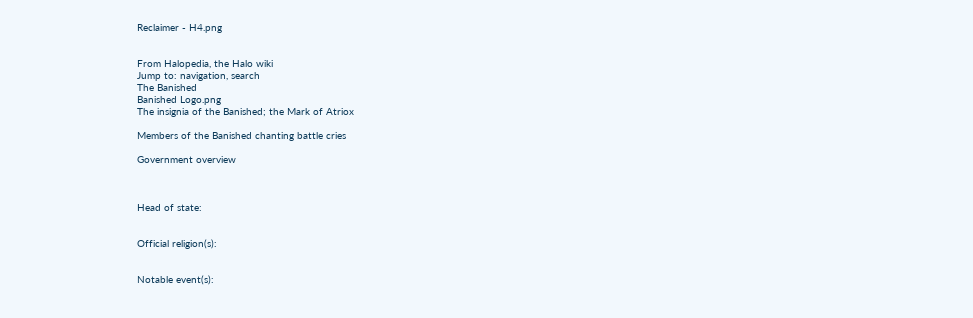Reclaimer - H4.png


From Halopedia, the Halo wiki
Jump to: navigation, search
The Banished
Banished Logo.png
The insignia of the Banished; the Mark of Atriox

Members of the Banished chanting battle cries

Government overview



Head of state:


Official religion(s):


Notable event(s):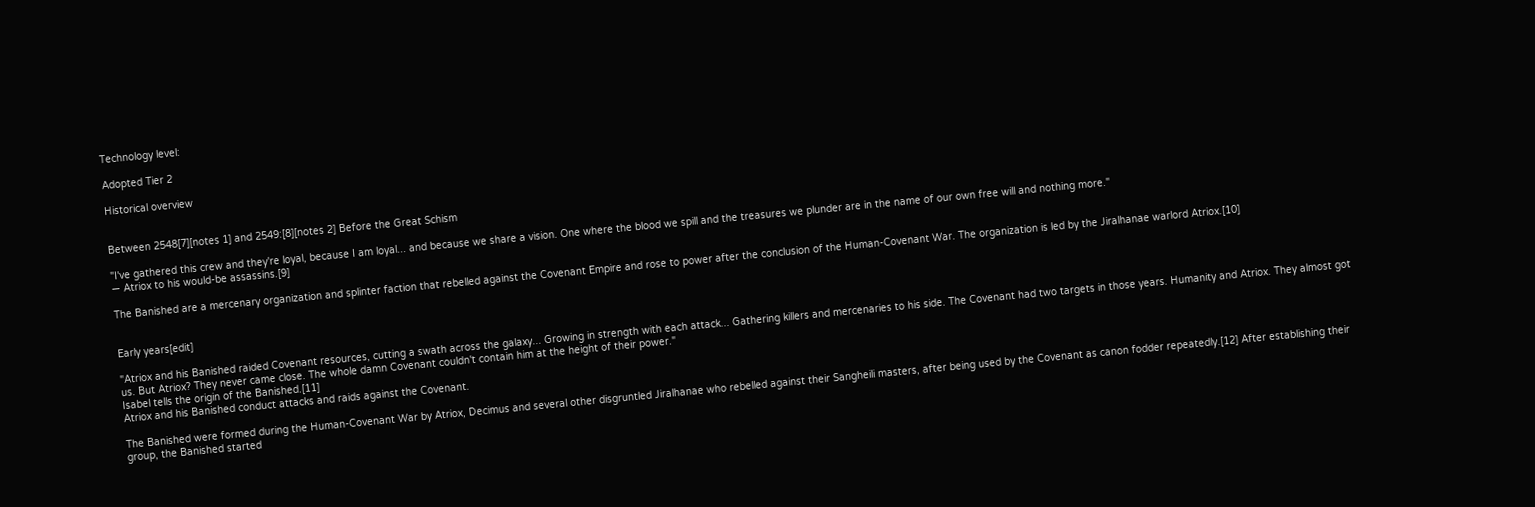Technology level:

Adopted Tier 2

Historical overview


Between 2548[7][notes 1] and 2549:[8][notes 2] Before the Great Schism

"I've gathered this crew and they're loyal, because I am loyal... and because we share a vision. One where the blood we spill and the treasures we plunder are in the name of our own free will and nothing more."
— Atriox to his would-be assassins.[9]

The Banished are a mercenary organization and splinter faction that rebelled against the Covenant Empire and rose to power after the conclusion of the Human-Covenant War. The organization is led by the Jiralhanae warlord Atriox.[10]


Early years[edit]

"Atriox and his Banished raided Covenant resources, cutting a swath across the galaxy... Growing in strength with each attack... Gathering killers and mercenaries to his side. The Covenant had two targets in those years. Humanity and Atriox. They almost got us. But Atriox? They never came close. The whole damn Covenant couldn't contain him at the height of their power."
Isabel tells the origin of the Banished.[11]
Atriox and his Banished conduct attacks and raids against the Covenant.

The Banished were formed during the Human-Covenant War by Atriox, Decimus and several other disgruntled Jiralhanae who rebelled against their Sangheili masters, after being used by the Covenant as canon fodder repeatedly.[12] After establishing their group, the Banished started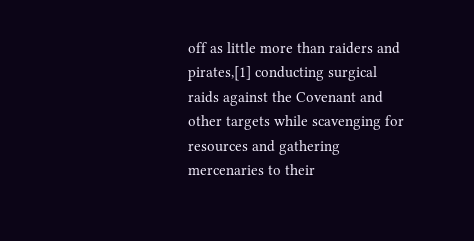off as little more than raiders and pirates,[1] conducting surgical raids against the Covenant and other targets while scavenging for resources and gathering mercenaries to their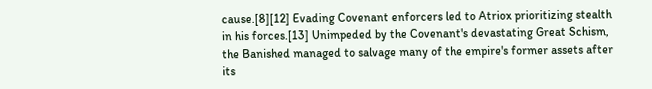cause.[8][12] Evading Covenant enforcers led to Atriox prioritizing stealth in his forces.[13] Unimpeded by the Covenant's devastating Great Schism, the Banished managed to salvage many of the empire's former assets after its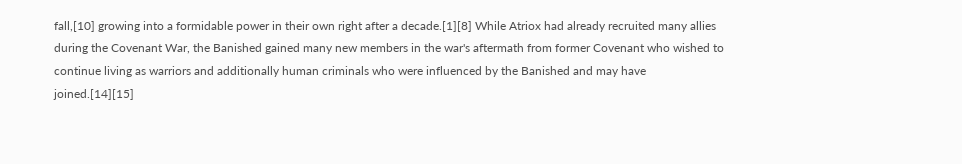fall,[10] growing into a formidable power in their own right after a decade.[1][8] While Atriox had already recruited many allies during the Covenant War, the Banished gained many new members in the war's aftermath from former Covenant who wished to continue living as warriors and additionally human criminals who were influenced by the Banished and may have joined.[14][15]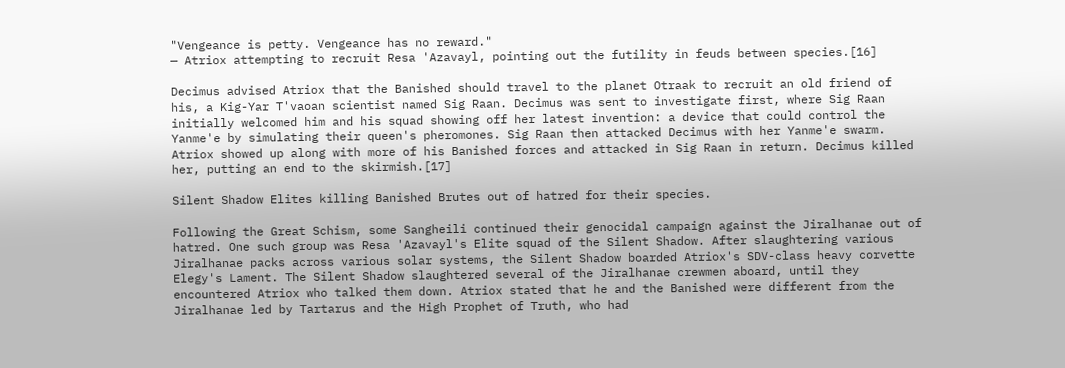"Vengeance is petty. Vengeance has no reward."
— Atriox attempting to recruit Resa 'Azavayl, pointing out the futility in feuds between species.[16]

Decimus advised Atriox that the Banished should travel to the planet Otraak to recruit an old friend of his, a Kig-Yar T'vaoan scientist named Sig Raan. Decimus was sent to investigate first, where Sig Raan initially welcomed him and his squad showing off her latest invention: a device that could control the Yanme'e by simulating their queen's pheromones. Sig Raan then attacked Decimus with her Yanme'e swarm. Atriox showed up along with more of his Banished forces and attacked in Sig Raan in return. Decimus killed her, putting an end to the skirmish.[17]

Silent Shadow Elites killing Banished Brutes out of hatred for their species.

Following the Great Schism, some Sangheili continued their genocidal campaign against the Jiralhanae out of hatred. One such group was Resa 'Azavayl's Elite squad of the Silent Shadow. After slaughtering various Jiralhanae packs across various solar systems, the Silent Shadow boarded Atriox's SDV-class heavy corvette Elegy's Lament. The Silent Shadow slaughtered several of the Jiralhanae crewmen aboard, until they encountered Atriox who talked them down. Atriox stated that he and the Banished were different from the Jiralhanae led by Tartarus and the High Prophet of Truth, who had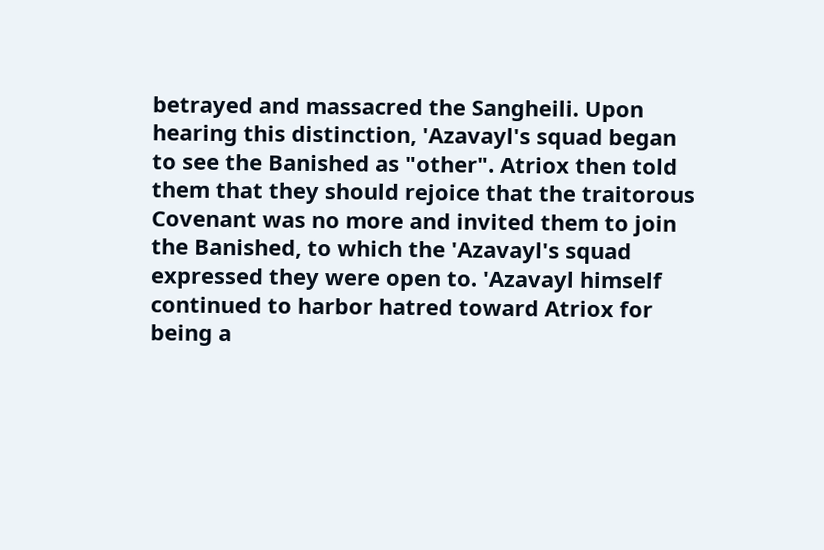betrayed and massacred the Sangheili. Upon hearing this distinction, 'Azavayl's squad began to see the Banished as "other". Atriox then told them that they should rejoice that the traitorous Covenant was no more and invited them to join the Banished, to which the 'Azavayl's squad expressed they were open to. 'Azavayl himself continued to harbor hatred toward Atriox for being a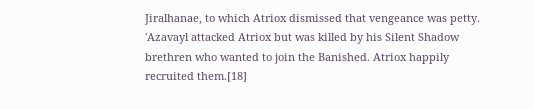Jiralhanae, to which Atriox dismissed that vengeance was petty. 'Azavayl attacked Atriox but was killed by his Silent Shadow brethren who wanted to join the Banished. Atriox happily recruited them.[18]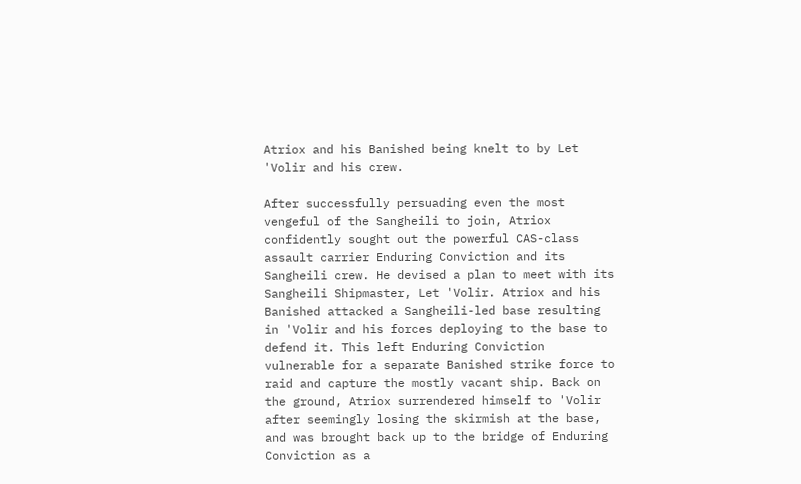Atriox and his Banished being knelt to by Let 'Volir and his crew.

After successfully persuading even the most vengeful of the Sangheili to join, Atriox confidently sought out the powerful CAS-class assault carrier Enduring Conviction and its Sangheili crew. He devised a plan to meet with its Sangheili Shipmaster, Let 'Volir. Atriox and his Banished attacked a Sangheili-led base resulting in 'Volir and his forces deploying to the base to defend it. This left Enduring Conviction vulnerable for a separate Banished strike force to raid and capture the mostly vacant ship. Back on the ground, Atriox surrendered himself to 'Volir after seemingly losing the skirmish at the base, and was brought back up to the bridge of Enduring Conviction as a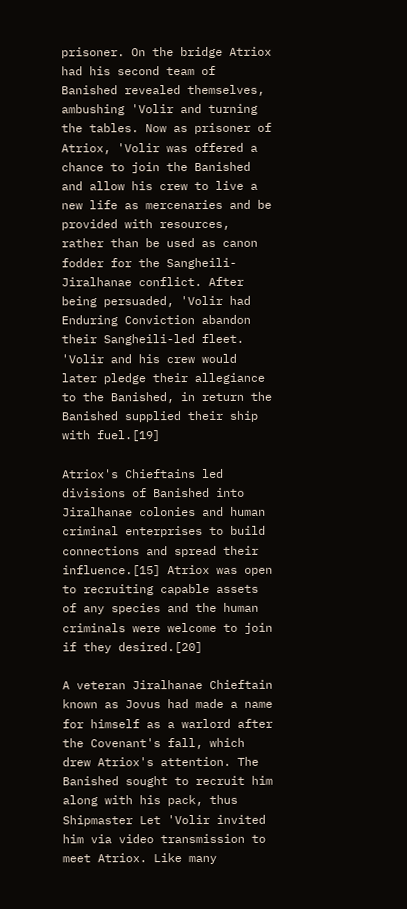prisoner. On the bridge Atriox had his second team of Banished revealed themselves, ambushing 'Volir and turning the tables. Now as prisoner of Atriox, 'Volir was offered a chance to join the Banished and allow his crew to live a new life as mercenaries and be provided with resources, rather than be used as canon fodder for the Sangheili-Jiralhanae conflict. After being persuaded, 'Volir had Enduring Conviction abandon their Sangheili-led fleet. 'Volir and his crew would later pledge their allegiance to the Banished, in return the Banished supplied their ship with fuel.[19]

Atriox's Chieftains led divisions of Banished into Jiralhanae colonies and human criminal enterprises to build connections and spread their influence.[15] Atriox was open to recruiting capable assets of any species and the human criminals were welcome to join if they desired.[20]

A veteran Jiralhanae Chieftain known as Jovus had made a name for himself as a warlord after the Covenant's fall, which drew Atriox's attention. The Banished sought to recruit him along with his pack, thus Shipmaster Let 'Volir invited him via video transmission to meet Atriox. Like many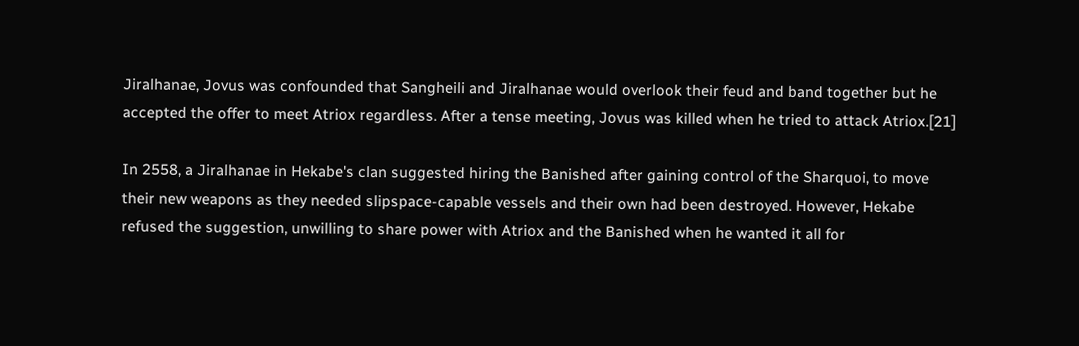Jiralhanae, Jovus was confounded that Sangheili and Jiralhanae would overlook their feud and band together but he accepted the offer to meet Atriox regardless. After a tense meeting, Jovus was killed when he tried to attack Atriox.[21]

In 2558, a Jiralhanae in Hekabe's clan suggested hiring the Banished after gaining control of the Sharquoi, to move their new weapons as they needed slipspace-capable vessels and their own had been destroyed. However, Hekabe refused the suggestion, unwilling to share power with Atriox and the Banished when he wanted it all for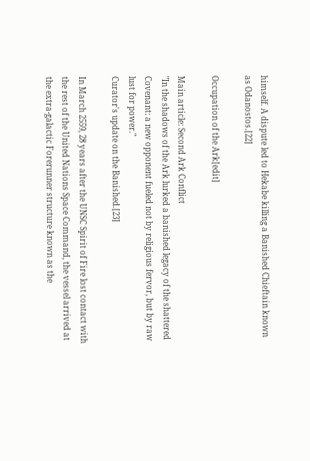himself. A dispute led to Hekabe killing a Banished Chieftain known as Odanostos.[22]

Occupation of the Ark[edit]

Main article: Second Ark Conflict
"In the shadows of the Ark lurked a banished legacy of the shattered Covenant: a new opponent fueled not by religious fervor, but by raw lust for power."
Curator's update on the Banished.[23]

In March 2559, 28 years after the UNSC Spirit of Fire lost contact with the rest of the United Nations Space Command, the vessel arrived at the extra-galactic Forerunner structure known as the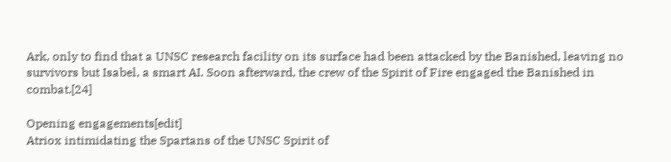Ark, only to find that a UNSC research facility on its surface had been attacked by the Banished, leaving no survivors but Isabel, a smart AI. Soon afterward, the crew of the Spirit of Fire engaged the Banished in combat.[24]

Opening engagements[edit]
Atriox intimidating the Spartans of the UNSC Spirit of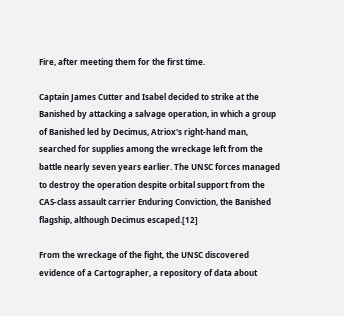Fire, after meeting them for the first time.

Captain James Cutter and Isabel decided to strike at the Banished by attacking a salvage operation, in which a group of Banished led by Decimus, Atriox's right-hand man, searched for supplies among the wreckage left from the battle nearly seven years earlier. The UNSC forces managed to destroy the operation despite orbital support from the CAS-class assault carrier Enduring Conviction, the Banished flagship, although Decimus escaped.[12]

From the wreckage of the fight, the UNSC discovered evidence of a Cartographer, a repository of data about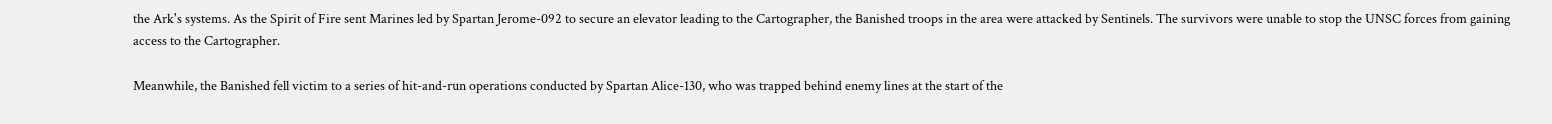the Ark's systems. As the Spirit of Fire sent Marines led by Spartan Jerome-092 to secure an elevator leading to the Cartographer, the Banished troops in the area were attacked by Sentinels. The survivors were unable to stop the UNSC forces from gaining access to the Cartographer.

Meanwhile, the Banished fell victim to a series of hit-and-run operations conducted by Spartan Alice-130, who was trapped behind enemy lines at the start of the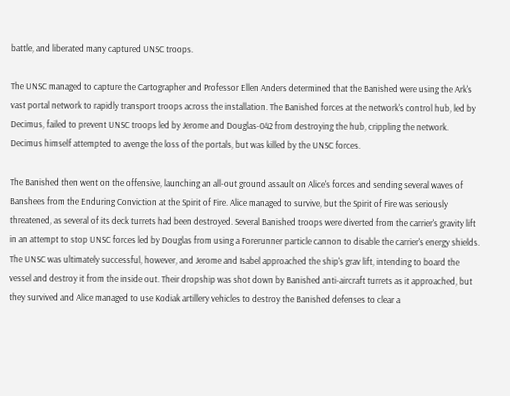battle, and liberated many captured UNSC troops.

The UNSC managed to capture the Cartographer and Professor Ellen Anders determined that the Banished were using the Ark's vast portal network to rapidly transport troops across the installation. The Banished forces at the network's control hub, led by Decimus, failed to prevent UNSC troops led by Jerome and Douglas-042 from destroying the hub, crippling the network. Decimus himself attempted to avenge the loss of the portals, but was killed by the UNSC forces.

The Banished then went on the offensive, launching an all-out ground assault on Alice's forces and sending several waves of Banshees from the Enduring Conviction at the Spirit of Fire. Alice managed to survive, but the Spirit of Fire was seriously threatened, as several of its deck turrets had been destroyed. Several Banished troops were diverted from the carrier's gravity lift in an attempt to stop UNSC forces led by Douglas from using a Forerunner particle cannon to disable the carrier's energy shields. The UNSC was ultimately successful, however, and Jerome and Isabel approached the ship's grav lift, intending to board the vessel and destroy it from the inside out. Their dropship was shot down by Banished anti-aircraft turrets as it approached, but they survived and Alice managed to use Kodiak artillery vehicles to destroy the Banished defenses to clear a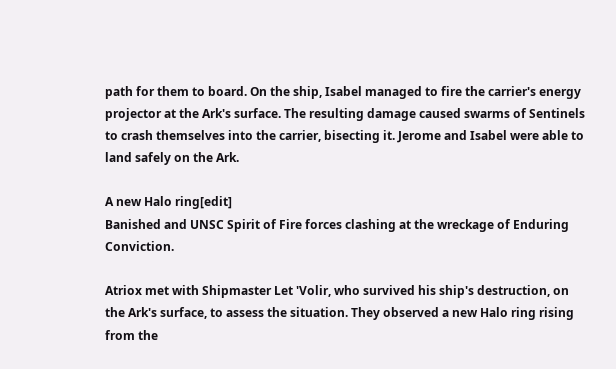path for them to board. On the ship, Isabel managed to fire the carrier's energy projector at the Ark's surface. The resulting damage caused swarms of Sentinels to crash themselves into the carrier, bisecting it. Jerome and Isabel were able to land safely on the Ark.

A new Halo ring[edit]
Banished and UNSC Spirit of Fire forces clashing at the wreckage of Enduring Conviction.

Atriox met with Shipmaster Let 'Volir, who survived his ship's destruction, on the Ark's surface, to assess the situation. They observed a new Halo ring rising from the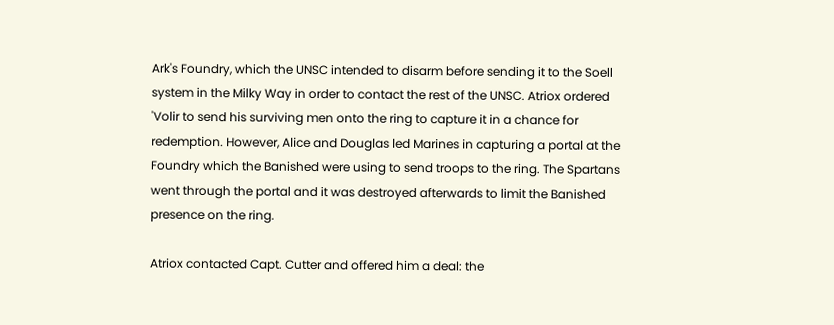Ark's Foundry, which the UNSC intended to disarm before sending it to the Soell system in the Milky Way in order to contact the rest of the UNSC. Atriox ordered 'Volir to send his surviving men onto the ring to capture it in a chance for redemption. However, Alice and Douglas led Marines in capturing a portal at the Foundry which the Banished were using to send troops to the ring. The Spartans went through the portal and it was destroyed afterwards to limit the Banished presence on the ring.

Atriox contacted Capt. Cutter and offered him a deal: the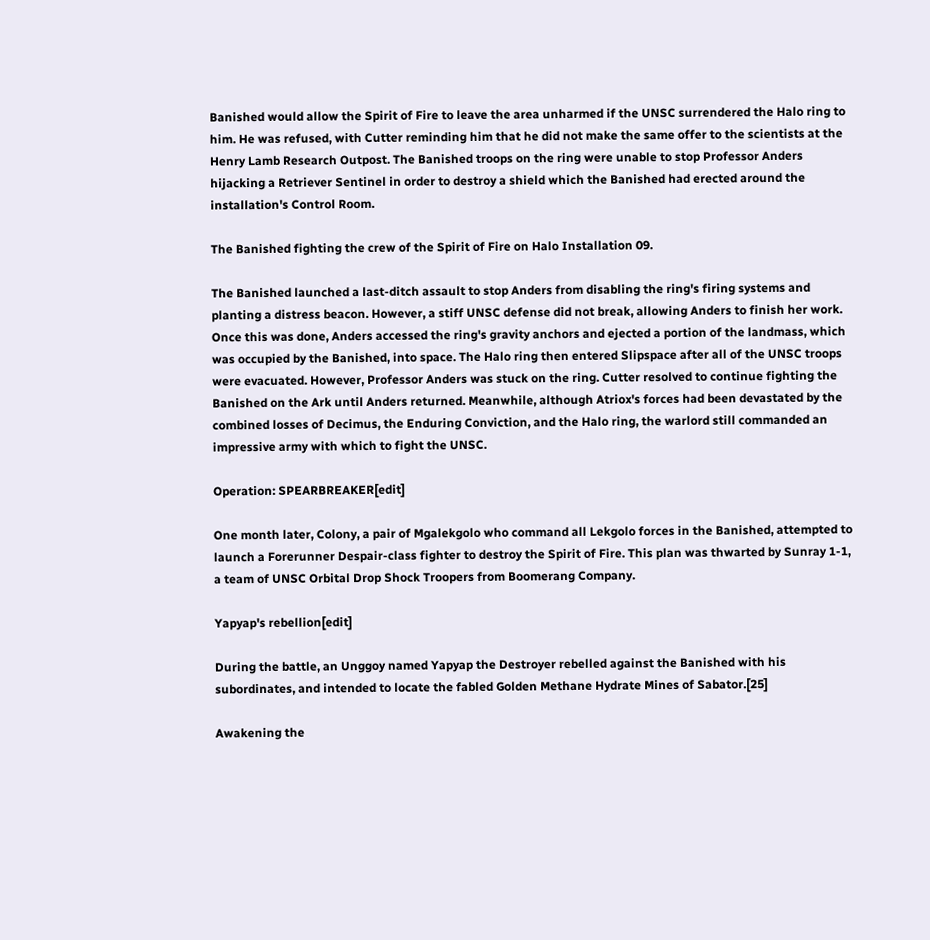Banished would allow the Spirit of Fire to leave the area unharmed if the UNSC surrendered the Halo ring to him. He was refused, with Cutter reminding him that he did not make the same offer to the scientists at the Henry Lamb Research Outpost. The Banished troops on the ring were unable to stop Professor Anders hijacking a Retriever Sentinel in order to destroy a shield which the Banished had erected around the installation's Control Room.

The Banished fighting the crew of the Spirit of Fire on Halo Installation 09.

The Banished launched a last-ditch assault to stop Anders from disabling the ring's firing systems and planting a distress beacon. However, a stiff UNSC defense did not break, allowing Anders to finish her work. Once this was done, Anders accessed the ring's gravity anchors and ejected a portion of the landmass, which was occupied by the Banished, into space. The Halo ring then entered Slipspace after all of the UNSC troops were evacuated. However, Professor Anders was stuck on the ring. Cutter resolved to continue fighting the Banished on the Ark until Anders returned. Meanwhile, although Atriox's forces had been devastated by the combined losses of Decimus, the Enduring Conviction, and the Halo ring, the warlord still commanded an impressive army with which to fight the UNSC.

Operation: SPEARBREAKER[edit]

One month later, Colony, a pair of Mgalekgolo who command all Lekgolo forces in the Banished, attempted to launch a Forerunner Despair-class fighter to destroy the Spirit of Fire. This plan was thwarted by Sunray 1-1, a team of UNSC Orbital Drop Shock Troopers from Boomerang Company.

Yapyap's rebellion[edit]

During the battle, an Unggoy named Yapyap the Destroyer rebelled against the Banished with his subordinates, and intended to locate the fabled Golden Methane Hydrate Mines of Sabator.[25]

Awakening the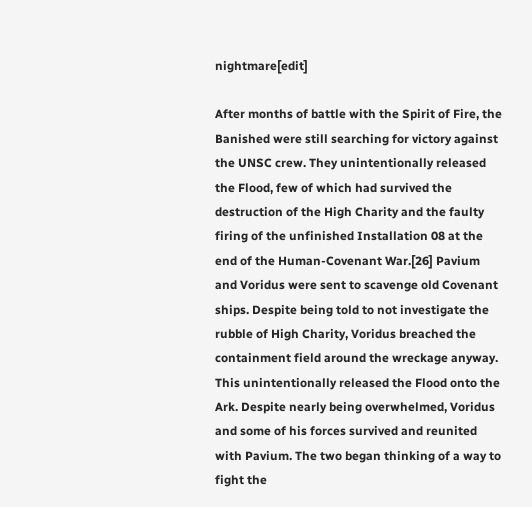nightmare[edit]

After months of battle with the Spirit of Fire, the Banished were still searching for victory against the UNSC crew. They unintentionally released the Flood, few of which had survived the destruction of the High Charity and the faulty firing of the unfinished Installation 08 at the end of the Human-Covenant War.[26] Pavium and Voridus were sent to scavenge old Covenant ships. Despite being told to not investigate the rubble of High Charity, Voridus breached the containment field around the wreckage anyway. This unintentionally released the Flood onto the Ark. Despite nearly being overwhelmed, Voridus and some of his forces survived and reunited with Pavium. The two began thinking of a way to fight the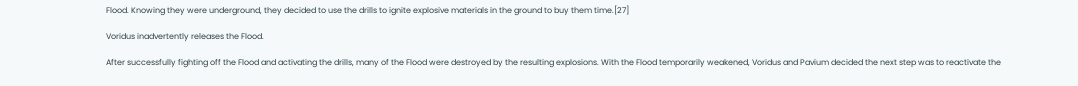Flood. Knowing they were underground, they decided to use the drills to ignite explosive materials in the ground to buy them time.[27]

Voridus inadvertently releases the Flood.

After successfully fighting off the Flood and activating the drills, many of the Flood were destroyed by the resulting explosions. With the Flood temporarily weakened, Voridus and Pavium decided the next step was to reactivate the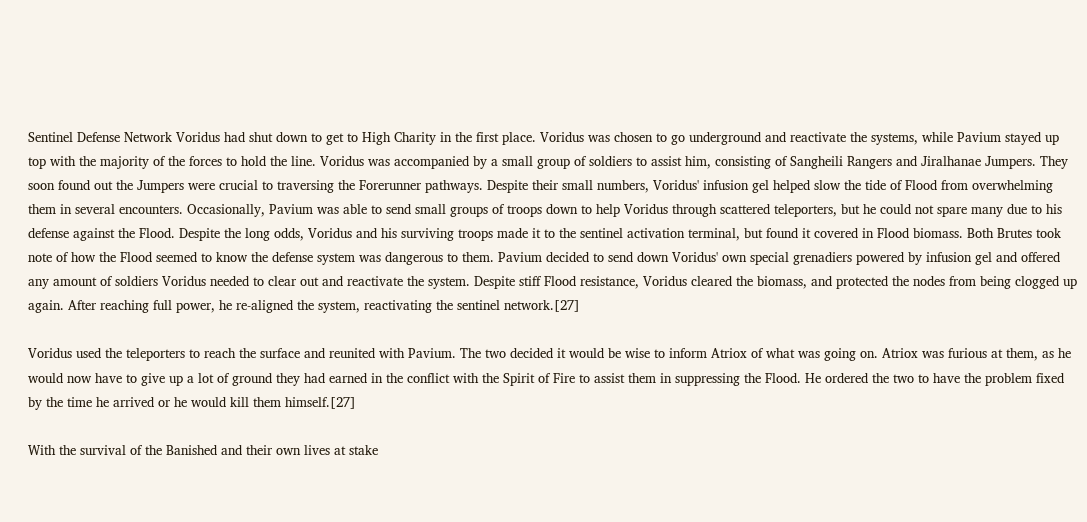Sentinel Defense Network Voridus had shut down to get to High Charity in the first place. Voridus was chosen to go underground and reactivate the systems, while Pavium stayed up top with the majority of the forces to hold the line. Voridus was accompanied by a small group of soldiers to assist him, consisting of Sangheili Rangers and Jiralhanae Jumpers. They soon found out the Jumpers were crucial to traversing the Forerunner pathways. Despite their small numbers, Voridus' infusion gel helped slow the tide of Flood from overwhelming them in several encounters. Occasionally, Pavium was able to send small groups of troops down to help Voridus through scattered teleporters, but he could not spare many due to his defense against the Flood. Despite the long odds, Voridus and his surviving troops made it to the sentinel activation terminal, but found it covered in Flood biomass. Both Brutes took note of how the Flood seemed to know the defense system was dangerous to them. Pavium decided to send down Voridus' own special grenadiers powered by infusion gel and offered any amount of soldiers Voridus needed to clear out and reactivate the system. Despite stiff Flood resistance, Voridus cleared the biomass, and protected the nodes from being clogged up again. After reaching full power, he re-aligned the system, reactivating the sentinel network.[27]

Voridus used the teleporters to reach the surface and reunited with Pavium. The two decided it would be wise to inform Atriox of what was going on. Atriox was furious at them, as he would now have to give up a lot of ground they had earned in the conflict with the Spirit of Fire to assist them in suppressing the Flood. He ordered the two to have the problem fixed by the time he arrived or he would kill them himself.[27]

With the survival of the Banished and their own lives at stake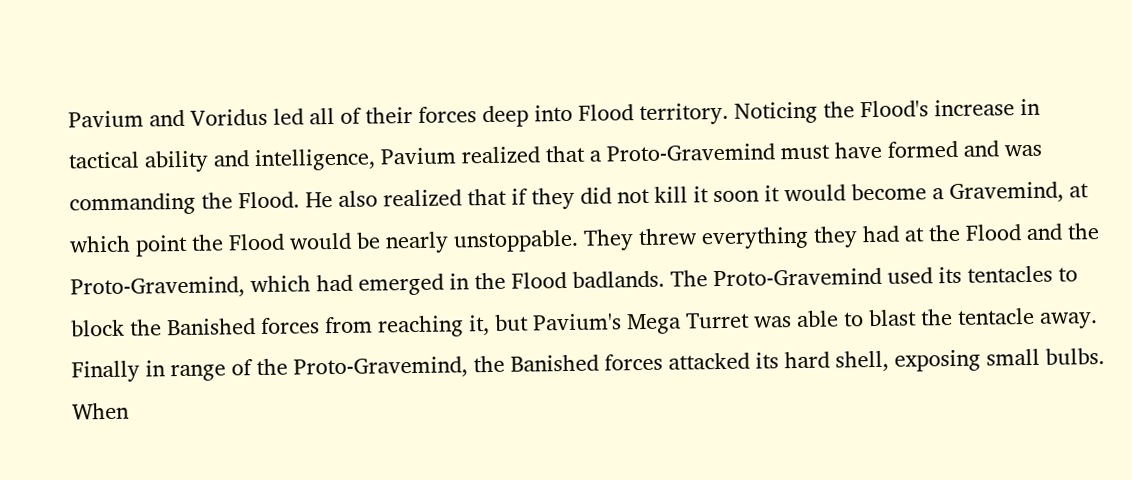Pavium and Voridus led all of their forces deep into Flood territory. Noticing the Flood's increase in tactical ability and intelligence, Pavium realized that a Proto-Gravemind must have formed and was commanding the Flood. He also realized that if they did not kill it soon it would become a Gravemind, at which point the Flood would be nearly unstoppable. They threw everything they had at the Flood and the Proto-Gravemind, which had emerged in the Flood badlands. The Proto-Gravemind used its tentacles to block the Banished forces from reaching it, but Pavium's Mega Turret was able to blast the tentacle away. Finally in range of the Proto-Gravemind, the Banished forces attacked its hard shell, exposing small bulbs. When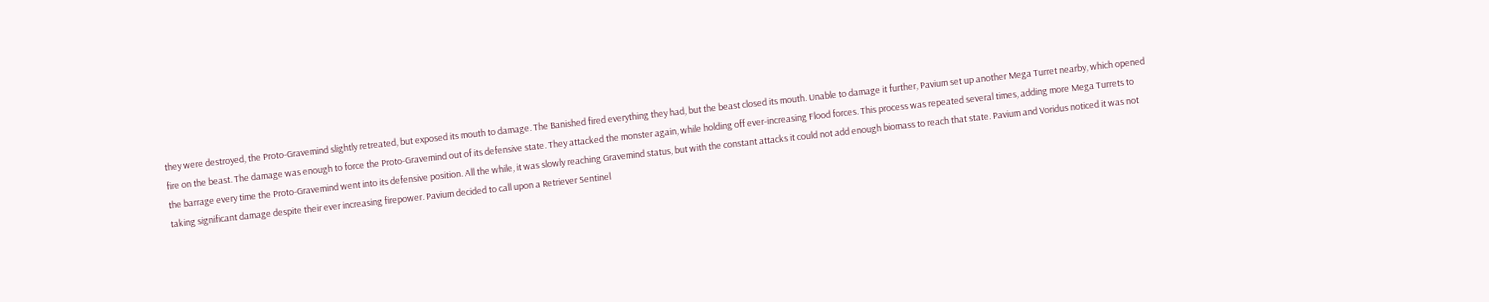they were destroyed, the Proto-Gravemind slightly retreated, but exposed its mouth to damage. The Banished fired everything they had, but the beast closed its mouth. Unable to damage it further, Pavium set up another Mega Turret nearby, which opened fire on the beast. The damage was enough to force the Proto-Gravemind out of its defensive state. They attacked the monster again, while holding off ever-increasing Flood forces. This process was repeated several times, adding more Mega Turrets to the barrage every time the Proto-Gravemind went into its defensive position. All the while, it was slowly reaching Gravemind status, but with the constant attacks it could not add enough biomass to reach that state. Pavium and Voridus noticed it was not taking significant damage despite their ever increasing firepower. Pavium decided to call upon a Retriever Sentinel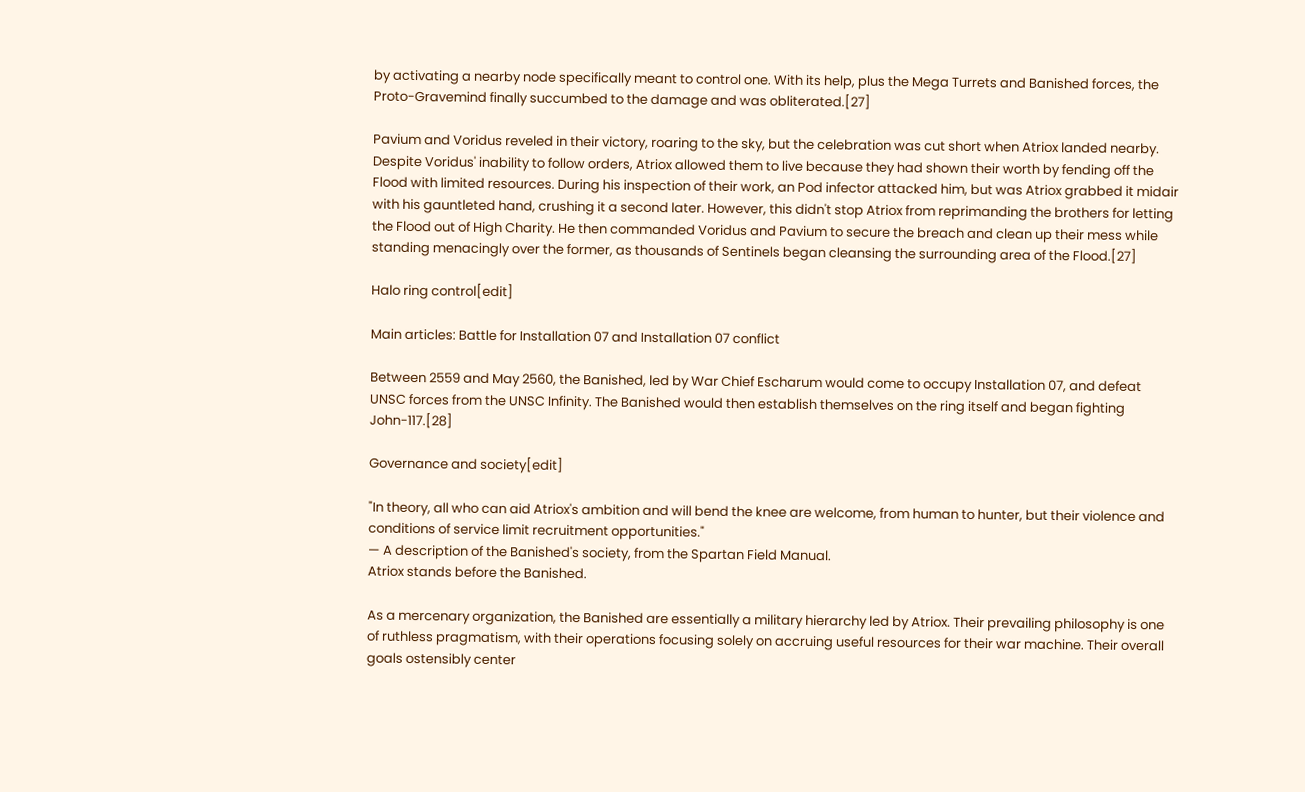by activating a nearby node specifically meant to control one. With its help, plus the Mega Turrets and Banished forces, the Proto-Gravemind finally succumbed to the damage and was obliterated.[27]

Pavium and Voridus reveled in their victory, roaring to the sky, but the celebration was cut short when Atriox landed nearby. Despite Voridus' inability to follow orders, Atriox allowed them to live because they had shown their worth by fending off the Flood with limited resources. During his inspection of their work, an Pod infector attacked him, but was Atriox grabbed it midair with his gauntleted hand, crushing it a second later. However, this didn't stop Atriox from reprimanding the brothers for letting the Flood out of High Charity. He then commanded Voridus and Pavium to secure the breach and clean up their mess while standing menacingly over the former, as thousands of Sentinels began cleansing the surrounding area of the Flood.[27]

Halo ring control[edit]

Main articles: Battle for Installation 07 and Installation 07 conflict

Between 2559 and May 2560, the Banished, led by War Chief Escharum would come to occupy Installation 07, and defeat UNSC forces from the UNSC Infinity. The Banished would then establish themselves on the ring itself and began fighting John-117.[28]

Governance and society[edit]

"In theory, all who can aid Atriox's ambition and will bend the knee are welcome, from human to hunter, but their violence and conditions of service limit recruitment opportunities."
— A description of the Banished's society, from the Spartan Field Manual.
Atriox stands before the Banished.

As a mercenary organization, the Banished are essentially a military hierarchy led by Atriox. Their prevailing philosophy is one of ruthless pragmatism, with their operations focusing solely on accruing useful resources for their war machine. Their overall goals ostensibly center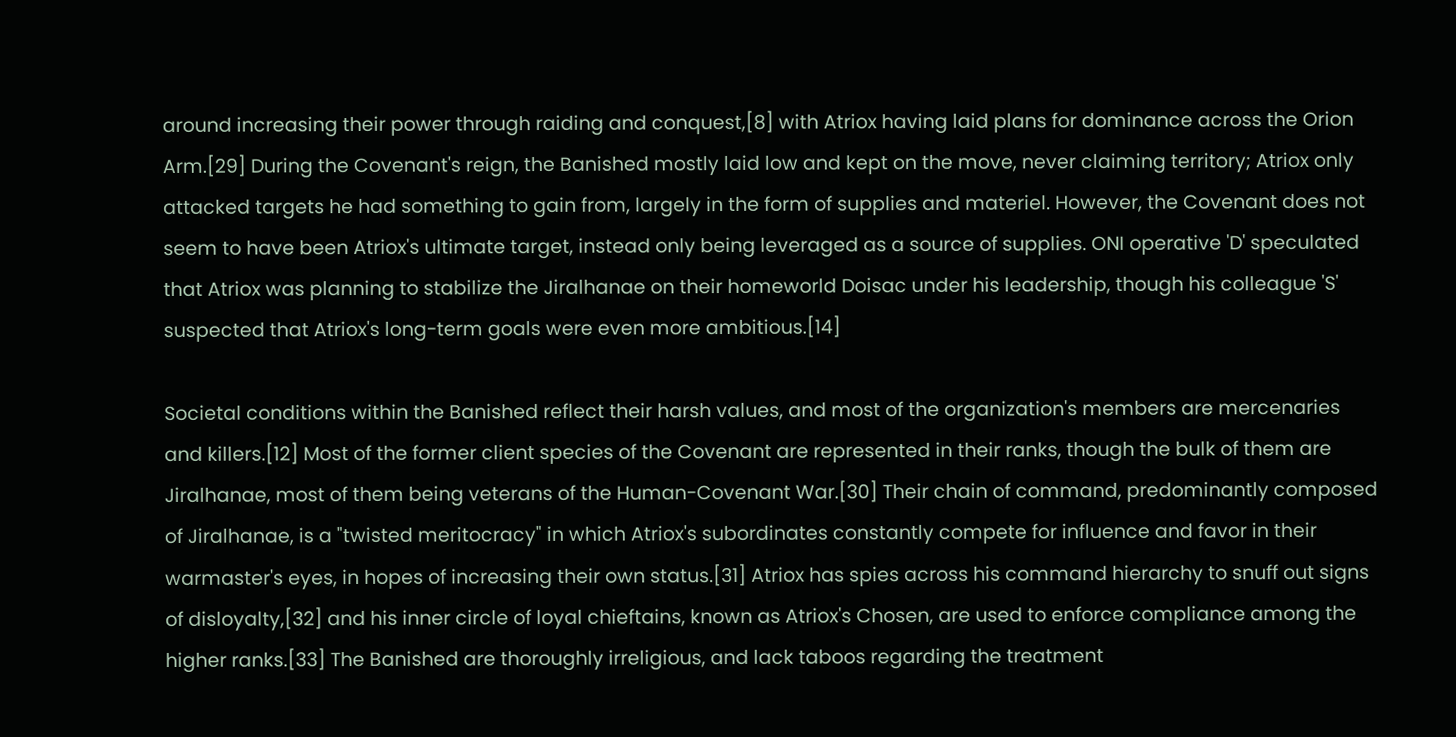around increasing their power through raiding and conquest,[8] with Atriox having laid plans for dominance across the Orion Arm.[29] During the Covenant's reign, the Banished mostly laid low and kept on the move, never claiming territory; Atriox only attacked targets he had something to gain from, largely in the form of supplies and materiel. However, the Covenant does not seem to have been Atriox's ultimate target, instead only being leveraged as a source of supplies. ONI operative 'D' speculated that Atriox was planning to stabilize the Jiralhanae on their homeworld Doisac under his leadership, though his colleague 'S' suspected that Atriox's long-term goals were even more ambitious.[14]

Societal conditions within the Banished reflect their harsh values, and most of the organization's members are mercenaries and killers.[12] Most of the former client species of the Covenant are represented in their ranks, though the bulk of them are Jiralhanae, most of them being veterans of the Human-Covenant War.[30] Their chain of command, predominantly composed of Jiralhanae, is a "twisted meritocracy" in which Atriox's subordinates constantly compete for influence and favor in their warmaster's eyes, in hopes of increasing their own status.[31] Atriox has spies across his command hierarchy to snuff out signs of disloyalty,[32] and his inner circle of loyal chieftains, known as Atriox's Chosen, are used to enforce compliance among the higher ranks.[33] The Banished are thoroughly irreligious, and lack taboos regarding the treatment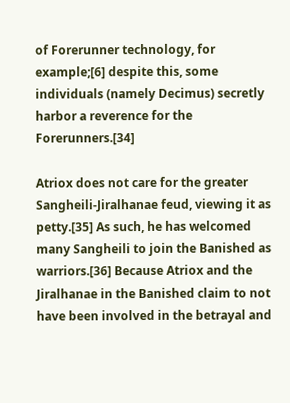of Forerunner technology, for example;[6] despite this, some individuals (namely Decimus) secretly harbor a reverence for the Forerunners.[34]

Atriox does not care for the greater Sangheili-Jiralhanae feud, viewing it as petty.[35] As such, he has welcomed many Sangheili to join the Banished as warriors.[36] Because Atriox and the Jiralhanae in the Banished claim to not have been involved in the betrayal and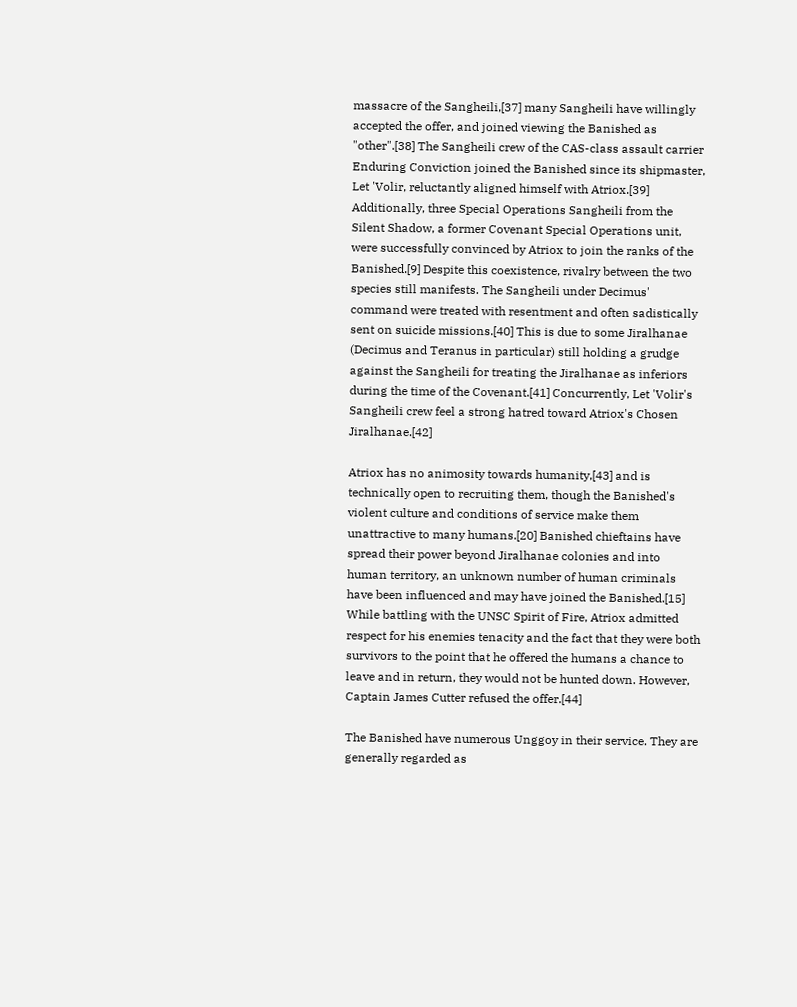massacre of the Sangheili,[37] many Sangheili have willingly accepted the offer, and joined viewing the Banished as "other".[38] The Sangheili crew of the CAS-class assault carrier Enduring Conviction joined the Banished since its shipmaster, Let 'Volir, reluctantly aligned himself with Atriox.[39] Additionally, three Special Operations Sangheili from the Silent Shadow, a former Covenant Special Operations unit, were successfully convinced by Atriox to join the ranks of the Banished.[9] Despite this coexistence, rivalry between the two species still manifests. The Sangheili under Decimus' command were treated with resentment and often sadistically sent on suicide missions.[40] This is due to some Jiralhanae (Decimus and Teranus in particular) still holding a grudge against the Sangheili for treating the Jiralhanae as inferiors during the time of the Covenant.[41] Concurrently, Let 'Volir's Sangheili crew feel a strong hatred toward Atriox's Chosen Jiralhanae.[42]

Atriox has no animosity towards humanity,[43] and is technically open to recruiting them, though the Banished's violent culture and conditions of service make them unattractive to many humans.[20] Banished chieftains have spread their power beyond Jiralhanae colonies and into human territory, an unknown number of human criminals have been influenced and may have joined the Banished.[15] While battling with the UNSC Spirit of Fire, Atriox admitted respect for his enemies tenacity and the fact that they were both survivors to the point that he offered the humans a chance to leave and in return, they would not be hunted down. However, Captain James Cutter refused the offer.[44]

The Banished have numerous Unggoy in their service. They are generally regarded as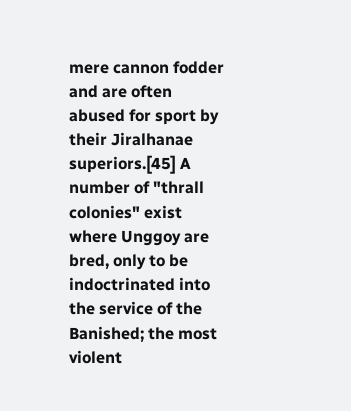mere cannon fodder and are often abused for sport by their Jiralhanae superiors.[45] A number of "thrall colonies" exist where Unggoy are bred, only to be indoctrinated into the service of the Banished; the most violent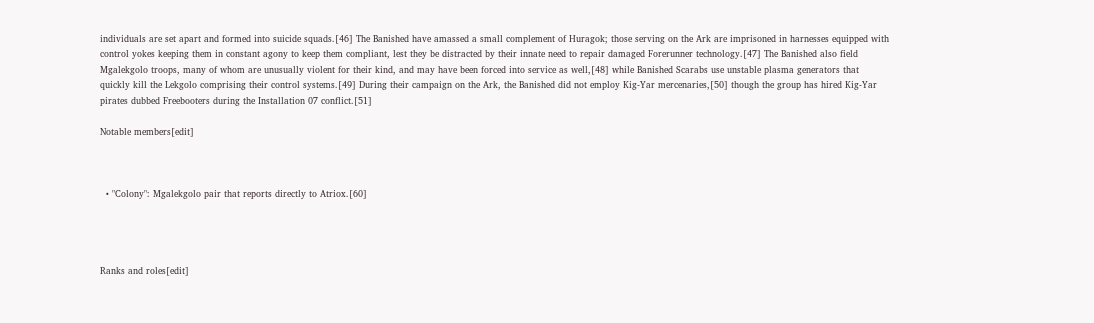individuals are set apart and formed into suicide squads.[46] The Banished have amassed a small complement of Huragok; those serving on the Ark are imprisoned in harnesses equipped with control yokes keeping them in constant agony to keep them compliant, lest they be distracted by their innate need to repair damaged Forerunner technology.[47] The Banished also field Mgalekgolo troops, many of whom are unusually violent for their kind, and may have been forced into service as well,[48] while Banished Scarabs use unstable plasma generators that quickly kill the Lekgolo comprising their control systems.[49] During their campaign on the Ark, the Banished did not employ Kig-Yar mercenaries,[50] though the group has hired Kig-Yar pirates dubbed Freebooters during the Installation 07 conflict.[51]

Notable members[edit]



  • "Colony": Mgalekgolo pair that reports directly to Atriox.[60]




Ranks and roles[edit]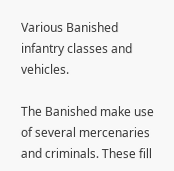Various Banished infantry classes and vehicles.

The Banished make use of several mercenaries and criminals. These fill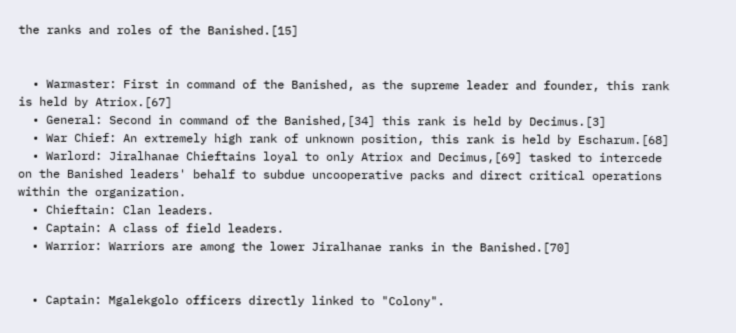the ranks and roles of the Banished.[15]


  • Warmaster: First in command of the Banished, as the supreme leader and founder, this rank is held by Atriox.[67]
  • General: Second in command of the Banished,[34] this rank is held by Decimus.[3]
  • War Chief: An extremely high rank of unknown position, this rank is held by Escharum.[68]
  • Warlord: Jiralhanae Chieftains loyal to only Atriox and Decimus,[69] tasked to intercede on the Banished leaders' behalf to subdue uncooperative packs and direct critical operations within the organization.
  • Chieftain: Clan leaders.
  • Captain: A class of field leaders.
  • Warrior: Warriors are among the lower Jiralhanae ranks in the Banished.[70]


  • Captain: Mgalekgolo officers directly linked to "Colony".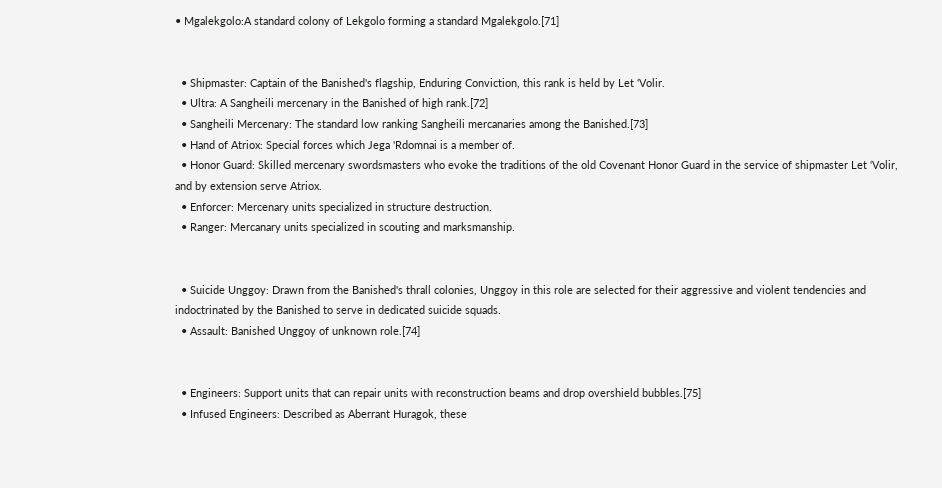• Mgalekgolo:A standard colony of Lekgolo forming a standard Mgalekgolo.[71]


  • Shipmaster: Captain of the Banished's flagship, Enduring Conviction, this rank is held by Let ‘Volir.
  • Ultra: A Sangheili mercenary in the Banished of high rank.[72]
  • Sangheili Mercenary: The standard low ranking Sangheili mercanaries among the Banished.[73]
  • Hand of Atriox: Special forces which Jega 'Rdomnai is a member of.
  • Honor Guard: Skilled mercenary swordsmasters who evoke the traditions of the old Covenant Honor Guard in the service of shipmaster Let ‘Volir, and by extension serve Atriox.
  • Enforcer: Mercenary units specialized in structure destruction.
  • Ranger: Mercanary units specialized in scouting and marksmanship.


  • Suicide Unggoy: Drawn from the Banished's thrall colonies, Unggoy in this role are selected for their aggressive and violent tendencies and indoctrinated by the Banished to serve in dedicated suicide squads.
  • Assault: Banished Unggoy of unknown role.[74]


  • Engineers: Support units that can repair units with reconstruction beams and drop overshield bubbles.[75]
  • Infused Engineers: Described as Aberrant Huragok, these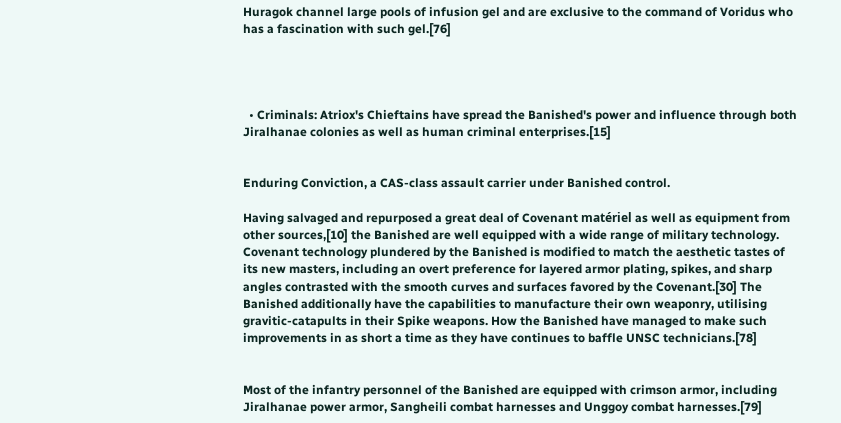Huragok channel large pools of infusion gel and are exclusive to the command of Voridus who has a fascination with such gel.[76]




  • Criminals: Atriox's Chieftains have spread the Banished's power and influence through both Jiralhanae colonies as well as human criminal enterprises.[15]


Enduring Conviction, a CAS-class assault carrier under Banished control.

Having salvaged and repurposed a great deal of Covenant matériel as well as equipment from other sources,[10] the Banished are well equipped with a wide range of military technology. Covenant technology plundered by the Banished is modified to match the aesthetic tastes of its new masters, including an overt preference for layered armor plating, spikes, and sharp angles contrasted with the smooth curves and surfaces favored by the Covenant.[30] The Banished additionally have the capabilities to manufacture their own weaponry, utilising gravitic-catapults in their Spike weapons. How the Banished have managed to make such improvements in as short a time as they have continues to baffle UNSC technicians.[78]


Most of the infantry personnel of the Banished are equipped with crimson armor, including Jiralhanae power armor, Sangheili combat harnesses and Unggoy combat harnesses.[79]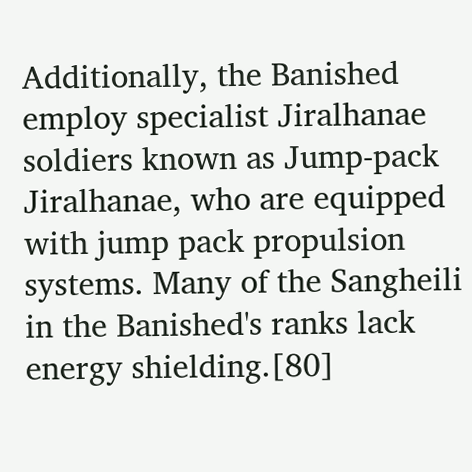Additionally, the Banished employ specialist Jiralhanae soldiers known as Jump-pack Jiralhanae, who are equipped with jump pack propulsion systems. Many of the Sangheili in the Banished's ranks lack energy shielding.[80]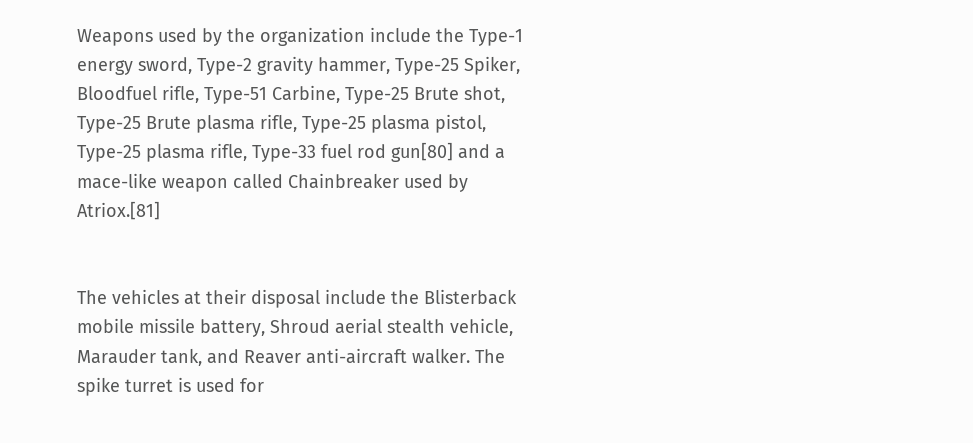Weapons used by the organization include the Type-1 energy sword, Type-2 gravity hammer, Type-25 Spiker, Bloodfuel rifle, Type-51 Carbine, Type-25 Brute shot, Type-25 Brute plasma rifle, Type-25 plasma pistol, Type-25 plasma rifle, Type-33 fuel rod gun[80] and a mace-like weapon called Chainbreaker used by Atriox.[81]


The vehicles at their disposal include the Blisterback mobile missile battery, Shroud aerial stealth vehicle, Marauder tank, and Reaver anti-aircraft walker. The spike turret is used for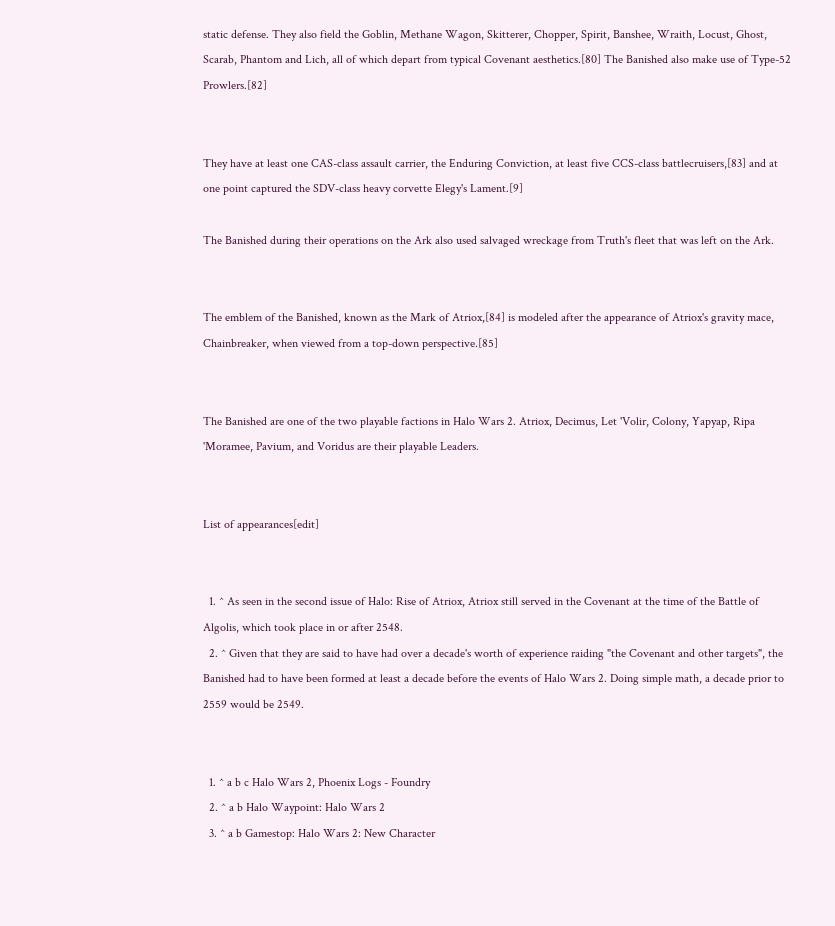static defense. They also field the Goblin, Methane Wagon, Skitterer, Chopper, Spirit, Banshee, Wraith, Locust, Ghost, Scarab, Phantom and Lich, all of which depart from typical Covenant aesthetics.[80] The Banished also make use of Type-52 Prowlers.[82]


They have at least one CAS-class assault carrier, the Enduring Conviction, at least five CCS-class battlecruisers,[83] and at one point captured the SDV-class heavy corvette Elegy's Lament.[9]

The Banished during their operations on the Ark also used salvaged wreckage from Truth's fleet that was left on the Ark.


The emblem of the Banished, known as the Mark of Atriox,[84] is modeled after the appearance of Atriox's gravity mace, Chainbreaker, when viewed from a top-down perspective.[85]


The Banished are one of the two playable factions in Halo Wars 2. Atriox, Decimus, Let 'Volir, Colony, Yapyap, Ripa 'Moramee, Pavium, and Voridus are their playable Leaders.


List of appearances[edit]


  1. ^ As seen in the second issue of Halo: Rise of Atriox, Atriox still served in the Covenant at the time of the Battle of Algolis, which took place in or after 2548.
  2. ^ Given that they are said to have had over a decade's worth of experience raiding "the Covenant and other targets", the Banished had to have been formed at least a decade before the events of Halo Wars 2. Doing simple math, a decade prior to 2559 would be 2549.


  1. ^ a b c Halo Wars 2, Phoenix Logs - Foundry
  2. ^ a b Halo Waypoint: Halo Wars 2
  3. ^ a b Gamestop: Halo Wars 2: New Character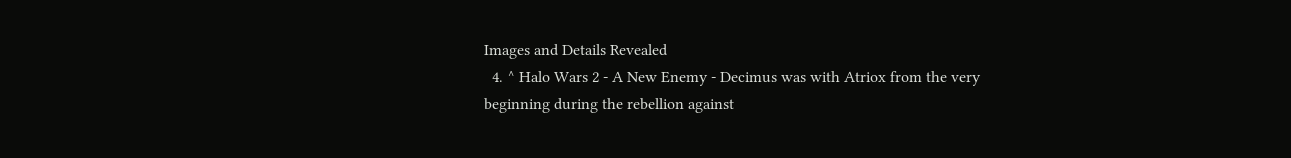Images and Details Revealed
  4. ^ Halo Wars 2 - A New Enemy - Decimus was with Atriox from the very beginning during the rebellion against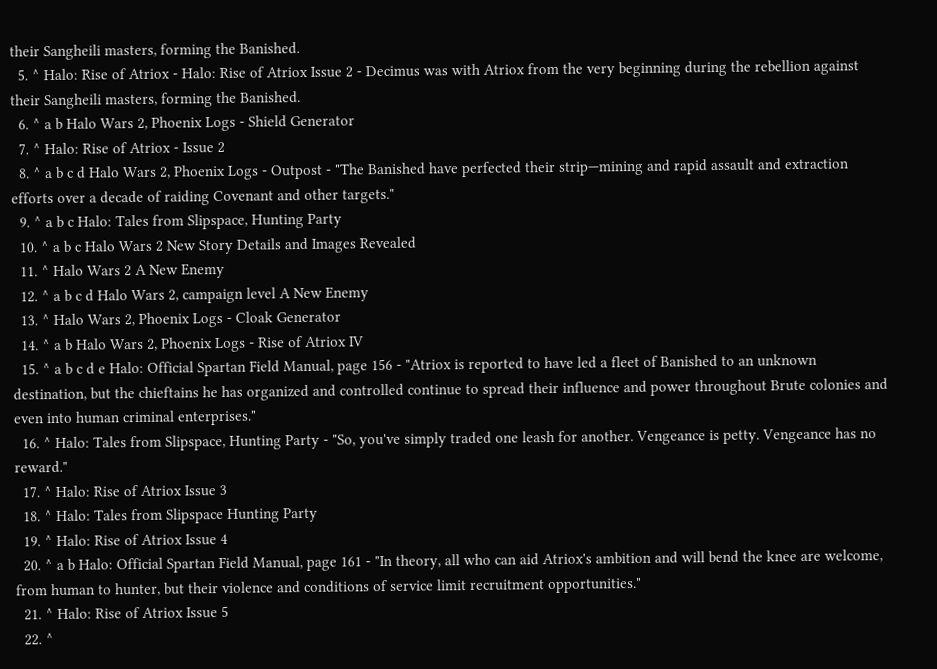their Sangheili masters, forming the Banished.
  5. ^ Halo: Rise of Atriox - Halo: Rise of Atriox Issue 2 - Decimus was with Atriox from the very beginning during the rebellion against their Sangheili masters, forming the Banished.
  6. ^ a b Halo Wars 2, Phoenix Logs - Shield Generator
  7. ^ Halo: Rise of Atriox - Issue 2
  8. ^ a b c d Halo Wars 2, Phoenix Logs - Outpost - "The Banished have perfected their strip—mining and rapid assault and extraction efforts over a decade of raiding Covenant and other targets."
  9. ^ a b c Halo: Tales from Slipspace, Hunting Party
  10. ^ a b c Halo Wars 2 New Story Details and Images Revealed
  11. ^ Halo Wars 2 A New Enemy
  12. ^ a b c d Halo Wars 2, campaign level A New Enemy
  13. ^ Halo Wars 2, Phoenix Logs - Cloak Generator
  14. ^ a b Halo Wars 2, Phoenix Logs - Rise of Atriox IV
  15. ^ a b c d e Halo: Official Spartan Field Manual, page 156 - "Atriox is reported to have led a fleet of Banished to an unknown destination, but the chieftains he has organized and controlled continue to spread their influence and power throughout Brute colonies and even into human criminal enterprises."
  16. ^ Halo: Tales from Slipspace, Hunting Party - "So, you've simply traded one leash for another. Vengeance is petty. Vengeance has no reward."
  17. ^ Halo: Rise of Atriox Issue 3
  18. ^ Halo: Tales from Slipspace Hunting Party
  19. ^ Halo: Rise of Atriox Issue 4
  20. ^ a b Halo: Official Spartan Field Manual, page 161 - "In theory, all who can aid Atriox's ambition and will bend the knee are welcome, from human to hunter, but their violence and conditions of service limit recruitment opportunities."
  21. ^ Halo: Rise of Atriox Issue 5
  22. ^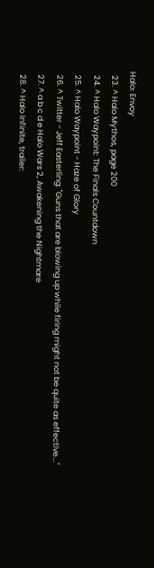Halo: Envoy
  23. ^ Halo Mythos, page 200
  24. ^ Halo Waypoint: The Finals Countdown
  25. ^ Halo Waypoint - Haze of Glory
  26. ^ Twitter - Jeff Easterling: "Guns that are blowing up while firing might not be quite as effective..."
  27. ^ a b c d e Halo Wars 2, Awakening the Nightmare
  28. ^ Halo Infinite, trailer: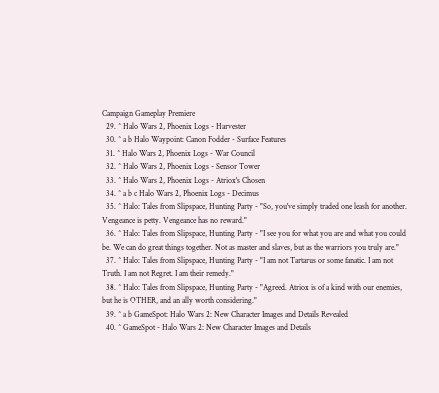Campaign Gameplay Premiere
  29. ^ Halo Wars 2, Phoenix Logs - Harvester
  30. ^ a b Halo Waypoint: Canon Fodder - Surface Features
  31. ^ Halo Wars 2, Phoenix Logs - War Council
  32. ^ Halo Wars 2, Phoenix Logs - Sensor Tower
  33. ^ Halo Wars 2, Phoenix Logs - Atriox's Chosen
  34. ^ a b c Halo Wars 2, Phoenix Logs - Decimus
  35. ^ Halo: Tales from Slipspace, Hunting Party - "So, you've simply traded one leash for another. Vengeance is petty. Vengeance has no reward."
  36. ^ Halo: Tales from Slipspace, Hunting Party - "I see you for what you are and what you could be. We can do great things together. Not as master and slaves, but as the warriors you truly are."
  37. ^ Halo: Tales from Slipspace, Hunting Party - "I am not Tartarus or some fanatic. I am not Truth. I am not Regret. I am their remedy."
  38. ^ Halo: Tales from Slipspace, Hunting Party - "Agreed. Atriox is of a kind with our enemies, but he is OTHER, and an ally worth considering."
  39. ^ a b GameSpot: Halo Wars 2: New Character Images and Details Revealed
  40. ^ GameSpot - Halo Wars 2: New Character Images and Details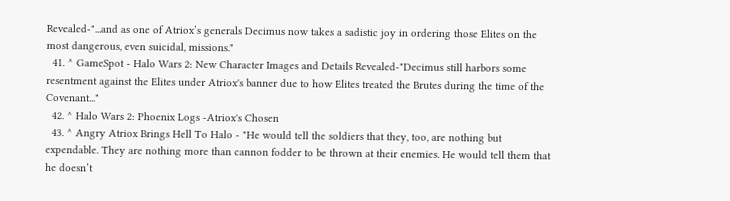Revealed-"...and as one of Atriox’s generals Decimus now takes a sadistic joy in ordering those Elites on the most dangerous, even suicidal, missions."
  41. ^ GameSpot - Halo Wars 2: New Character Images and Details Revealed-"Decimus still harbors some resentment against the Elites under Atriox's banner due to how Elites treated the Brutes during the time of the Covenant..."
  42. ^ Halo Wars 2: Phoenix Logs -Atriox's Chosen
  43. ^ Angry Atriox Brings Hell To Halo - "He would tell the soldiers that they, too, are nothing but expendable. They are nothing more than cannon fodder to be thrown at their enemies. He would tell them that he doesn’t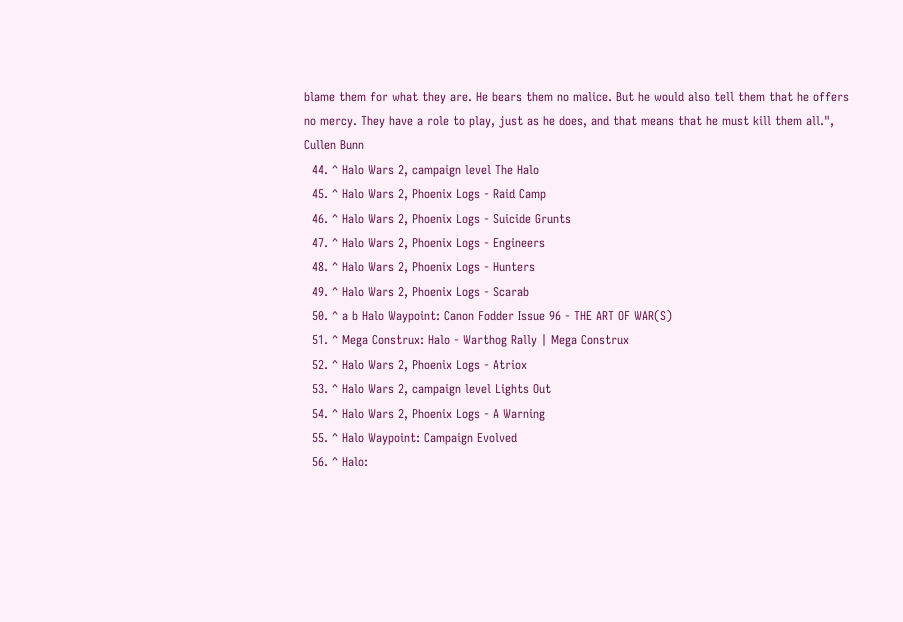blame them for what they are. He bears them no malice. But he would also tell them that he offers no mercy. They have a role to play, just as he does, and that means that he must kill them all.", Cullen Bunn
  44. ^ Halo Wars 2, campaign level The Halo
  45. ^ Halo Wars 2, Phoenix Logs - Raid Camp
  46. ^ Halo Wars 2, Phoenix Logs - Suicide Grunts
  47. ^ Halo Wars 2, Phoenix Logs - Engineers
  48. ^ Halo Wars 2, Phoenix Logs - Hunters
  49. ^ Halo Wars 2, Phoenix Logs - Scarab
  50. ^ a b Halo Waypoint: Canon Fodder Issue 96 - THE ART OF WAR(S)
  51. ^ Mega Construx: Halo - Warthog Rally | Mega Construx
  52. ^ Halo Wars 2, Phoenix Logs - Atriox
  53. ^ Halo Wars 2, campaign level Lights Out
  54. ^ Halo Wars 2, Phoenix Logs - A Warning
  55. ^ Halo Waypoint: Campaign Evolved
  56. ^ Halo: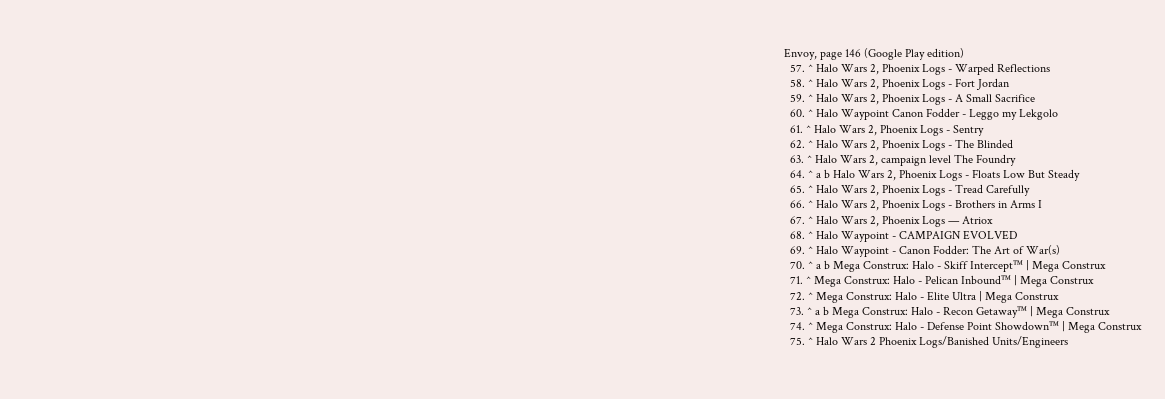Envoy, page 146 (Google Play edition)
  57. ^ Halo Wars 2, Phoenix Logs - Warped Reflections
  58. ^ Halo Wars 2, Phoenix Logs - Fort Jordan
  59. ^ Halo Wars 2, Phoenix Logs - A Small Sacrifice
  60. ^ Halo Waypoint Canon Fodder - Leggo my Lekgolo
  61. ^ Halo Wars 2, Phoenix Logs - Sentry
  62. ^ Halo Wars 2, Phoenix Logs - The Blinded
  63. ^ Halo Wars 2, campaign level The Foundry
  64. ^ a b Halo Wars 2, Phoenix Logs - Floats Low But Steady
  65. ^ Halo Wars 2, Phoenix Logs - Tread Carefully
  66. ^ Halo Wars 2, Phoenix Logs - Brothers in Arms I
  67. ^ Halo Wars 2, Phoenix Logs — Atriox
  68. ^ Halo Waypoint - CAMPAIGN EVOLVED
  69. ^ Halo Waypoint - Canon Fodder: The Art of War(s)
  70. ^ a b Mega Construx: Halo - Skiff Intercept™ | Mega Construx
  71. ^ Mega Construx: Halo - Pelican Inbound™ | Mega Construx
  72. ^ Mega Construx: Halo - Elite Ultra | Mega Construx
  73. ^ a b Mega Construx: Halo - Recon Getaway™ | Mega Construx
  74. ^ Mega Construx: Halo - Defense Point Showdown™ | Mega Construx
  75. ^ Halo Wars 2 Phoenix Logs/Banished Units/Engineers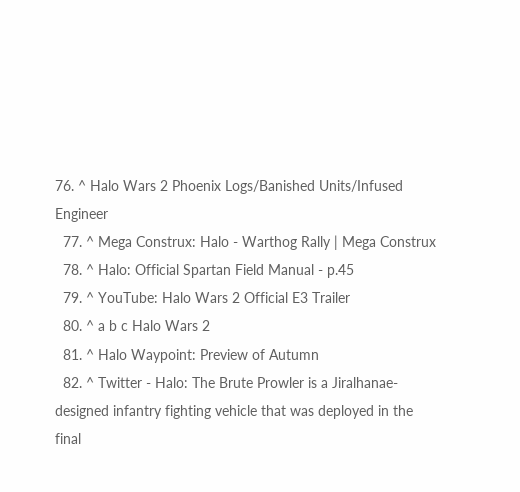76. ^ Halo Wars 2 Phoenix Logs/Banished Units/Infused Engineer
  77. ^ Mega Construx: Halo - Warthog Rally | Mega Construx
  78. ^ Halo: Official Spartan Field Manual - p.45
  79. ^ YouTube: Halo Wars 2 Official E3 Trailer
  80. ^ a b c Halo Wars 2
  81. ^ Halo Waypoint: Preview of Autumn
  82. ^ Twitter - Halo: The Brute Prowler is a Jiralhanae-designed infantry fighting vehicle that was deployed in the final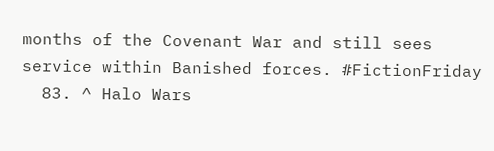months of the Covenant War and still sees service within Banished forces. #FictionFriday
  83. ^ Halo Wars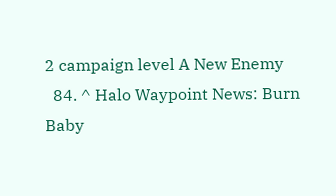2 campaign level A New Enemy
  84. ^ Halo Waypoint News: Burn Baby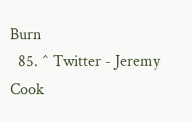Burn
  85. ^ Twitter - Jeremy Cook